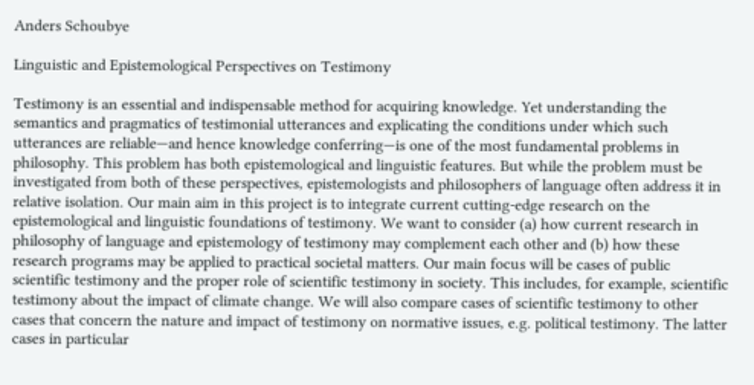Anders Schoubye

Linguistic and Epistemological Perspectives on Testimony

Testimony is an essential and indispensable method for acquiring knowledge. Yet understanding the semantics and pragmatics of testimonial utterances and explicating the conditions under which such utterances are reliable—and hence knowledge conferring—is one of the most fundamental problems in philosophy. This problem has both epistemological and linguistic features. But while the problem must be investigated from both of these perspectives, epistemologists and philosophers of language often address it in relative isolation. Our main aim in this project is to integrate current cutting-edge research on the epistemological and linguistic foundations of testimony. We want to consider (a) how current research in philosophy of language and epistemology of testimony may complement each other and (b) how these research programs may be applied to practical societal matters. Our main focus will be cases of public scientific testimony and the proper role of scientific testimony in society. This includes, for example, scientific testimony about the impact of climate change. We will also compare cases of scientific testimony to other cases that concern the nature and impact of testimony on normative issues, e.g. political testimony. The latter cases in particular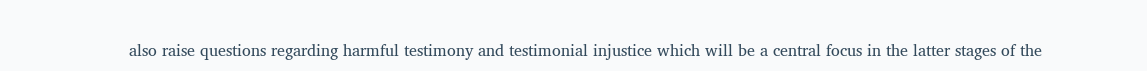also raise questions regarding harmful testimony and testimonial injustice which will be a central focus in the latter stages of the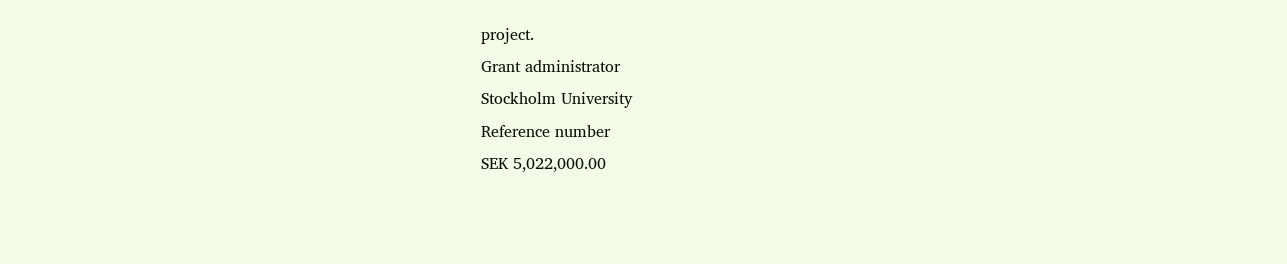project.
Grant administrator
Stockholm University
Reference number
SEK 5,022,000.00